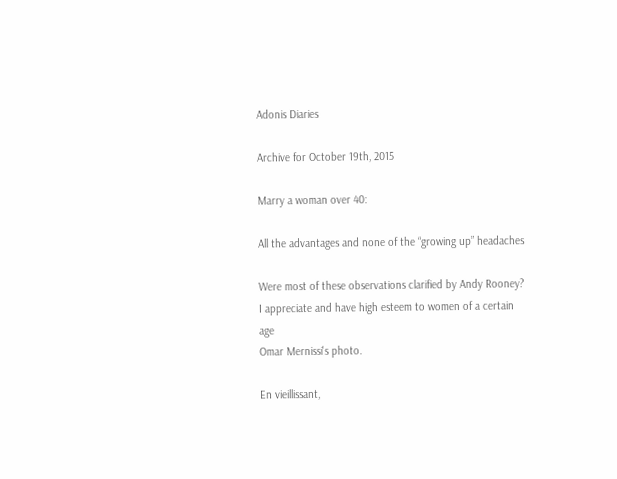Adonis Diaries

Archive for October 19th, 2015

Marry a woman over 40:

All the advantages and none of the “growing up” headaches

Were most of these observations clarified by Andy Rooney?
I appreciate and have high esteem to women of a certain age
Omar Mernissi's photo.

En vieillissant,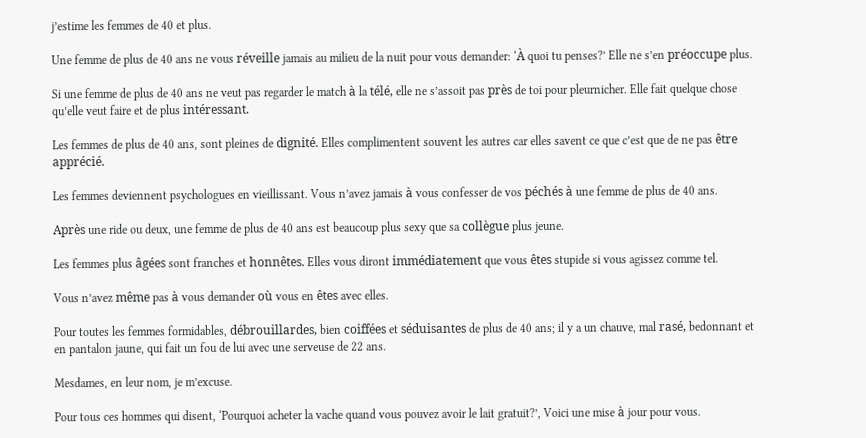j’estime les femmes de 40 et plus.

Une femme de plus de 40 ans ne vous réveille jamais au milieu de la nuit pour vous demander: ‘À quoi tu penses?’ Elle ne s’en préoccupe plus.

Si une femme de plus de 40 ans ne veut pas regarder le match à la télé, elle ne s’assoit pas près de toi pour pleurnicher. Elle fait quelque chose qu’elle veut faire et de plus intéressant.

Les femmes de plus de 40 ans, sont pleines de dignité. Elles complimentent souvent les autres car elles savent ce que c’est que de ne pas être apprécié.

Les femmes deviennent psychologues en vieillissant. Vous n’avez jamais à vous confesser de vos péchés à une femme de plus de 40 ans.

Après une ride ou deux, une femme de plus de 40 ans est beaucoup plus sexy que sa collègue plus jeune.

Les femmes plus âgées sont franches et honnêtes. Elles vous diront immédiatement que vous êtes stupide si vous agissez comme tel.

Vous n’avez même pas à vous demander où vous en êtes avec elles.

Pour toutes les femmes formidables, débrouillardes, bien coiffées et séduisantes de plus de 40 ans; il y a un chauve, mal rasé, bedonnant et en pantalon jaune, qui fait un fou de lui avec une serveuse de 22 ans.

Mesdames, en leur nom, je m’excuse.

Pour tous ces hommes qui disent, ‘Pourquoi acheter la vache quand vous pouvez avoir le lait gratuit?’, Voici une mise à jour pour vous.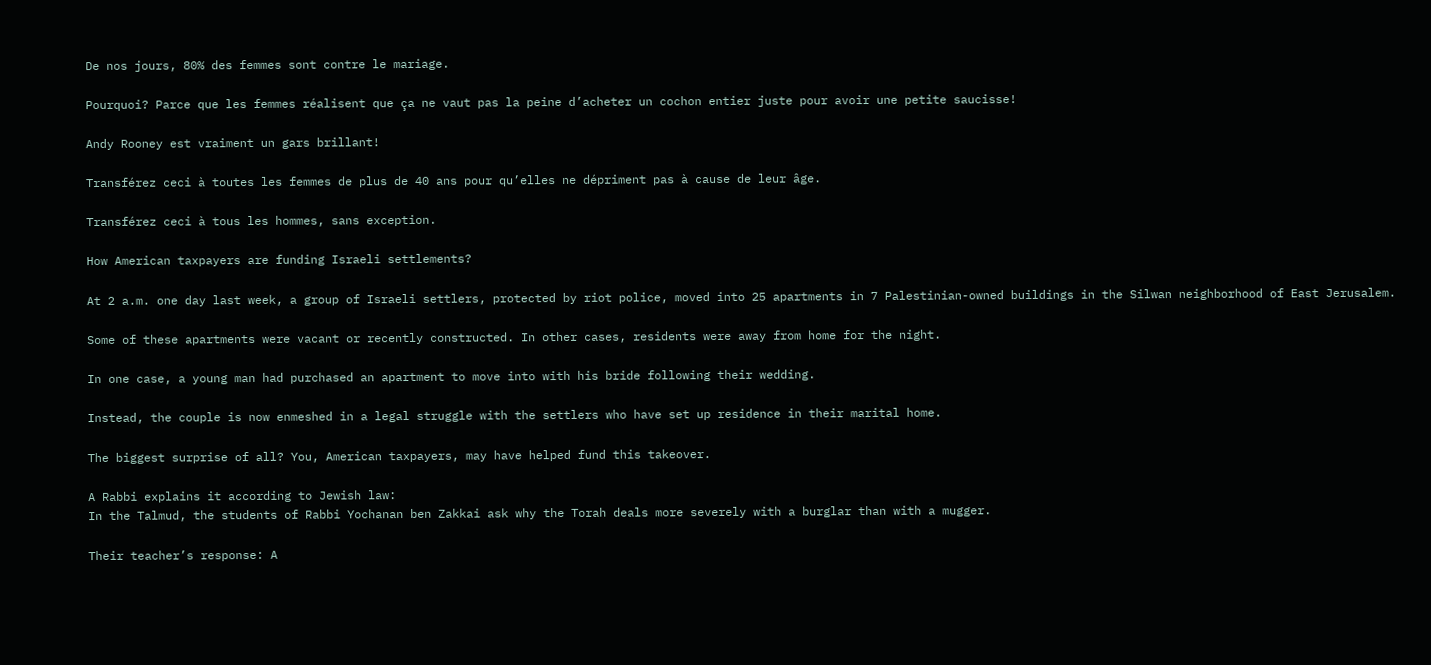De nos jours, 80% des femmes sont contre le mariage.

Pourquoi? Parce que les femmes réalisent que ça ne vaut pas la peine d’acheter un cochon entier juste pour avoir une petite saucisse!

Andy Rooney est vraiment un gars brillant!

Transférez ceci à toutes les femmes de plus de 40 ans pour qu’elles ne dépriment pas à cause de leur âge.

Transférez ceci à tous les hommes, sans exception.

How American taxpayers are funding Israeli settlements?

At 2 a.m. one day last week, a group of Israeli settlers, protected by riot police, moved into 25 apartments in 7 Palestinian-owned buildings in the Silwan neighborhood of East Jerusalem.

Some of these apartments were vacant or recently constructed. In other cases, residents were away from home for the night.

In one case, a young man had purchased an apartment to move into with his bride following their wedding.

Instead, the couple is now enmeshed in a legal struggle with the settlers who have set up residence in their marital home.

The biggest surprise of all? You, American taxpayers, may have helped fund this takeover.

A Rabbi explains it according to Jewish law:
In the Talmud, the students of Rabbi Yochanan ben Zakkai ask why the Torah deals more severely with a burglar than with a mugger.

Their teacher’s response: A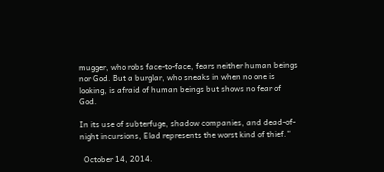mugger, who robs face-to-face, fears neither human beings nor God. But a burglar, who sneaks in when no one is looking, is afraid of human beings but shows no fear of God.

In its use of subterfuge, shadow companies, and dead-of-night incursions, Elad represents the worst kind of thief.”

  October 14, 2014.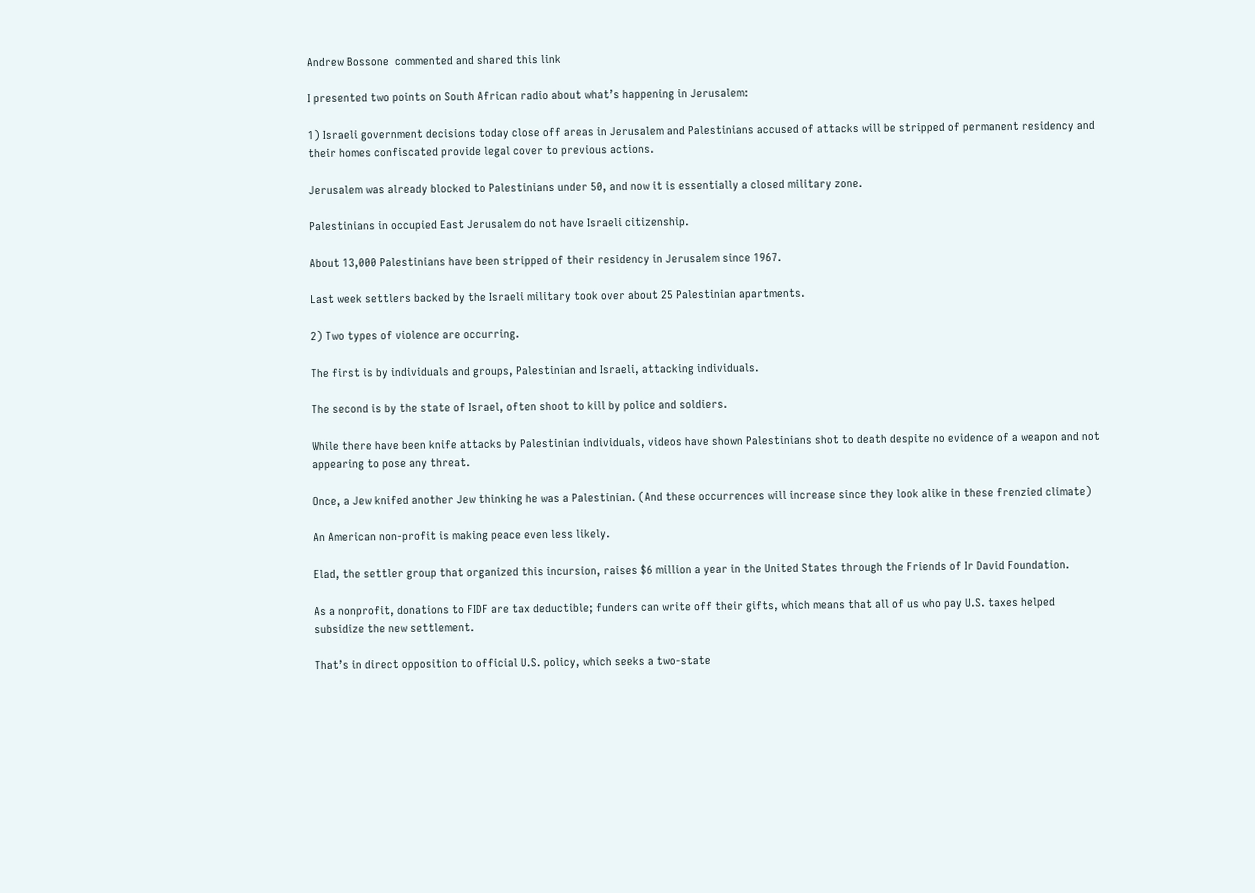Andrew Bossone  commented and shared this link

I presented two points on South African radio about what’s happening in Jerusalem:

1) Israeli government decisions today close off areas in Jerusalem and Palestinians accused of attacks will be stripped of permanent residency and their homes confiscated provide legal cover to previous actions.

Jerusalem was already blocked to Palestinians under 50, and now it is essentially a closed military zone.

Palestinians in occupied East Jerusalem do not have Israeli citizenship.

About 13,000 Palestinians have been stripped of their residency in Jerusalem since 1967.

Last week settlers backed by the Israeli military took over about 25 Palestinian apartments.

2) Two types of violence are occurring.

The first is by individuals and groups, Palestinian and Israeli, attacking individuals.

The second is by the state of Israel, often shoot to kill by police and soldiers.

While there have been knife attacks by Palestinian individuals, videos have shown Palestinians shot to death despite no evidence of a weapon and not appearing to pose any threat.

Once, a Jew knifed another Jew thinking he was a Palestinian. (And these occurrences will increase since they look alike in these frenzied climate)

An American non-profit is making peace even less likely.

Elad, the settler group that organized this incursion, raises $6 million a year in the United States through the Friends of Ir David Foundation.

As a nonprofit, donations to FIDF are tax deductible; funders can write off their gifts, which means that all of us who pay U.S. taxes helped subsidize the new settlement.

That’s in direct opposition to official U.S. policy, which seeks a two-state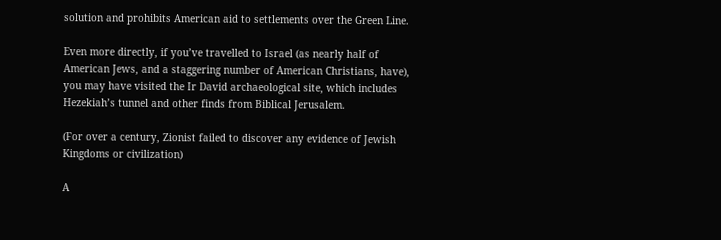solution and prohibits American aid to settlements over the Green Line.

Even more directly, if you’ve travelled to Israel (as nearly half of American Jews, and a staggering number of American Christians, have), you may have visited the Ir David archaeological site, which includes Hezekiah’s tunnel and other finds from Biblical Jerusalem.

(For over a century, Zionist failed to discover any evidence of Jewish Kingdoms or civilization)

A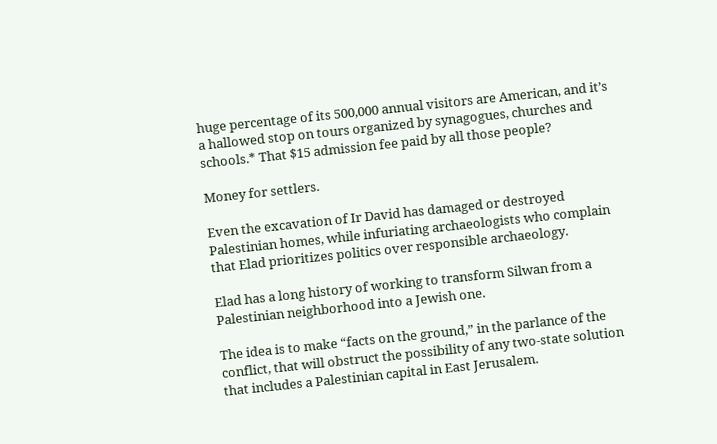huge percentage of its 500,000 annual visitors are American, and it’s a hallowed stop on tours organized by synagogues, churches and schools.* That $15 admission fee paid by all those people?

Money for settlers.

Even the excavation of Ir David has damaged or destroyed Palestinian homes, while infuriating archaeologists who complain that Elad prioritizes politics over responsible archaeology.

Elad has a long history of working to transform Silwan from a Palestinian neighborhood into a Jewish one.

The idea is to make “facts on the ground,” in the parlance of the conflict, that will obstruct the possibility of any two-state solution that includes a Palestinian capital in East Jerusalem.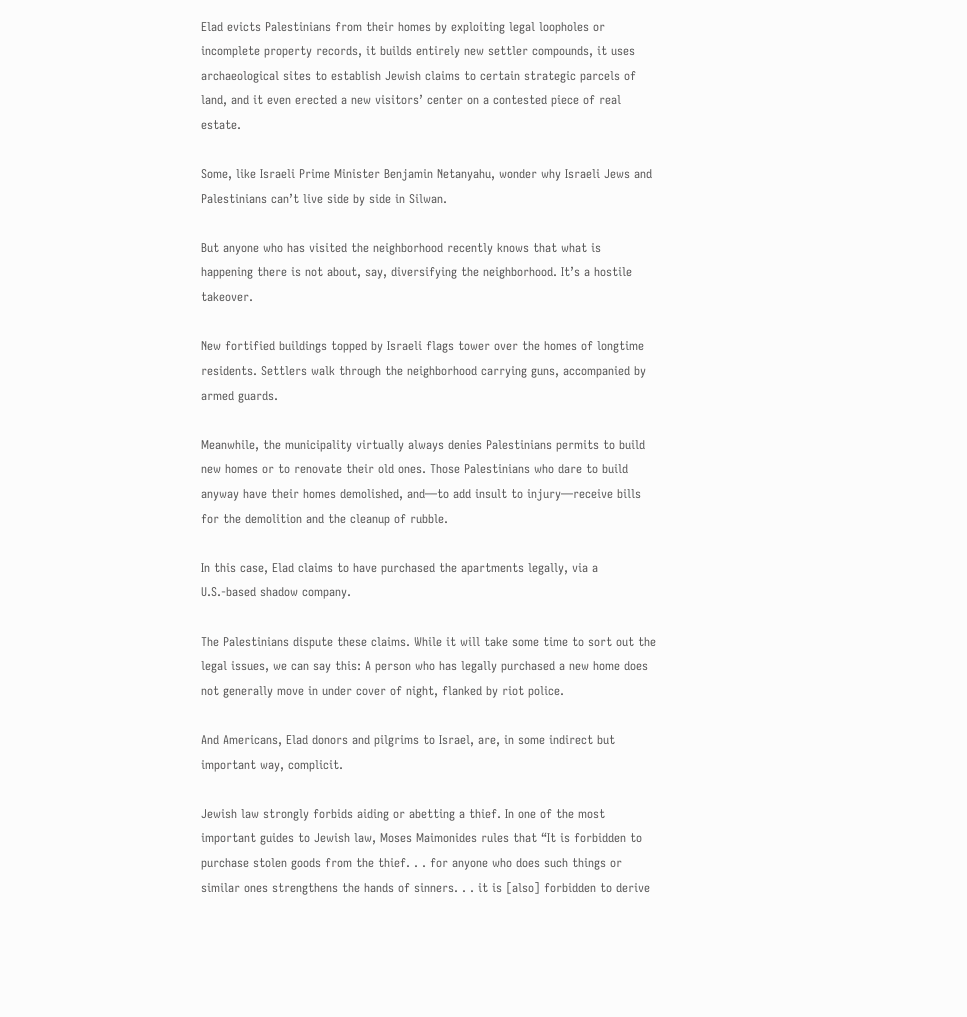Elad evicts Palestinians from their homes by exploiting legal loopholes or incomplete property records, it builds entirely new settler compounds, it uses archaeological sites to establish Jewish claims to certain strategic parcels of land, and it even erected a new visitors’ center on a contested piece of real estate.

Some, like Israeli Prime Minister Benjamin Netanyahu, wonder why Israeli Jews and Palestinians can’t live side by side in Silwan.

But anyone who has visited the neighborhood recently knows that what is happening there is not about, say, diversifying the neighborhood. It’s a hostile takeover.

New fortified buildings topped by Israeli flags tower over the homes of longtime residents. Settlers walk through the neighborhood carrying guns, accompanied by armed guards.

Meanwhile, the municipality virtually always denies Palestinians permits to build new homes or to renovate their old ones. Those Palestinians who dare to build anyway have their homes demolished, and—to add insult to injury—receive bills for the demolition and the cleanup of rubble.

In this case, Elad claims to have purchased the apartments legally, via a U.S.-based shadow company.

The Palestinians dispute these claims. While it will take some time to sort out the legal issues, we can say this: A person who has legally purchased a new home does not generally move in under cover of night, flanked by riot police.

And Americans, Elad donors and pilgrims to Israel, are, in some indirect but important way, complicit.

Jewish law strongly forbids aiding or abetting a thief. In one of the most important guides to Jewish law, Moses Maimonides rules that “It is forbidden to purchase stolen goods from the thief. . . for anyone who does such things or similar ones strengthens the hands of sinners. . . it is [also] forbidden to derive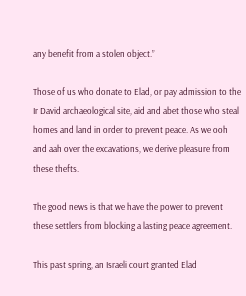any benefit from a stolen object.”

Those of us who donate to Elad, or pay admission to the Ir David archaeological site, aid and abet those who steal homes and land in order to prevent peace. As we ooh and aah over the excavations, we derive pleasure from these thefts.

The good news is that we have the power to prevent these settlers from blocking a lasting peace agreement.

This past spring, an Israeli court granted Elad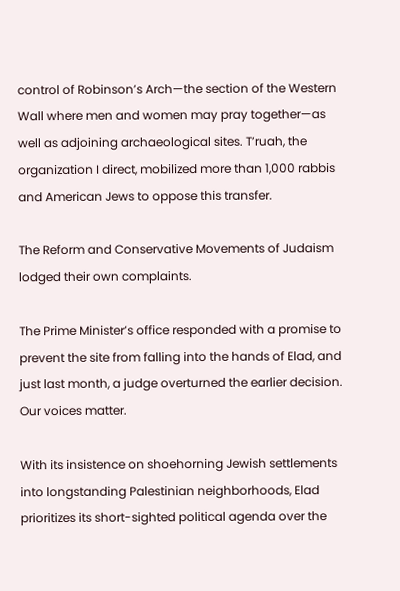control of Robinson’s Arch—the section of the Western Wall where men and women may pray together—as well as adjoining archaeological sites. T’ruah, the organization I direct, mobilized more than 1,000 rabbis and American Jews to oppose this transfer.

The Reform and Conservative Movements of Judaism lodged their own complaints.

The Prime Minister’s office responded with a promise to prevent the site from falling into the hands of Elad, and just last month, a judge overturned the earlier decision. Our voices matter.

With its insistence on shoehorning Jewish settlements into longstanding Palestinian neighborhoods, Elad prioritizes its short-sighted political agenda over the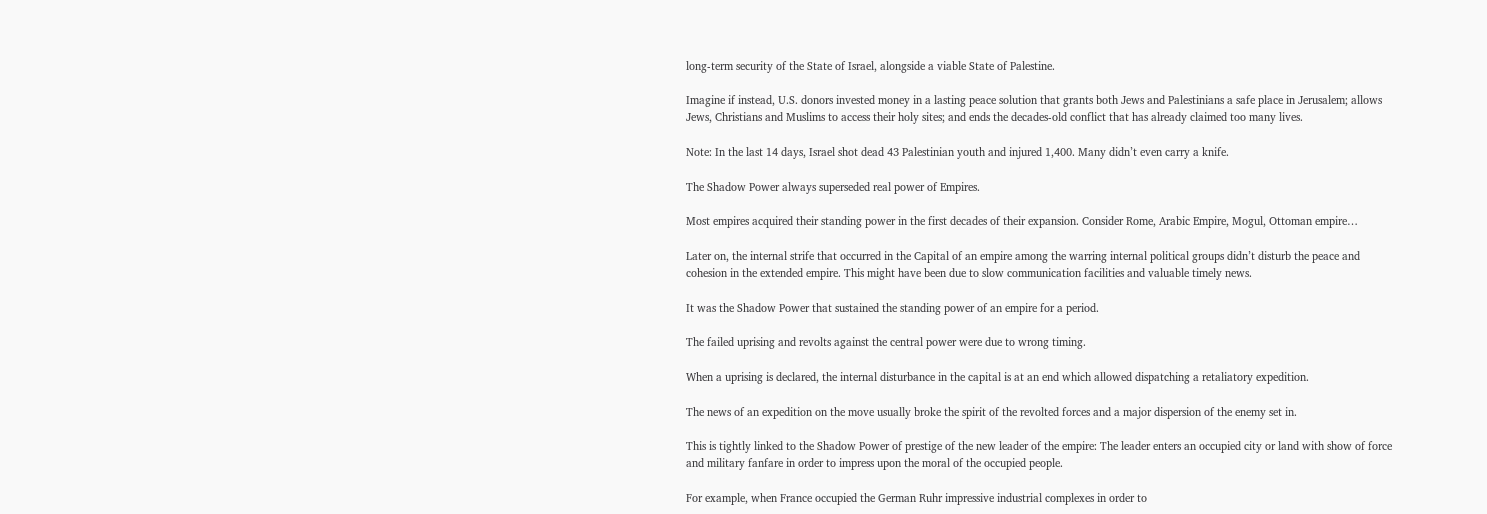long-term security of the State of Israel, alongside a viable State of Palestine.

Imagine if instead, U.S. donors invested money in a lasting peace solution that grants both Jews and Palestinians a safe place in Jerusalem; allows Jews, Christians and Muslims to access their holy sites; and ends the decades-old conflict that has already claimed too many lives.

Note: In the last 14 days, Israel shot dead 43 Palestinian youth and injured 1,400. Many didn’t even carry a knife.

The Shadow Power always superseded real power of Empires.

Most empires acquired their standing power in the first decades of their expansion. Consider Rome, Arabic Empire, Mogul, Ottoman empire…

Later on, the internal strife that occurred in the Capital of an empire among the warring internal political groups didn’t disturb the peace and cohesion in the extended empire. This might have been due to slow communication facilities and valuable timely news.

It was the Shadow Power that sustained the standing power of an empire for a period.

The failed uprising and revolts against the central power were due to wrong timing.

When a uprising is declared, the internal disturbance in the capital is at an end which allowed dispatching a retaliatory expedition.

The news of an expedition on the move usually broke the spirit of the revolted forces and a major dispersion of the enemy set in.

This is tightly linked to the Shadow Power of prestige of the new leader of the empire: The leader enters an occupied city or land with show of force and military fanfare in order to impress upon the moral of the occupied people.

For example, when France occupied the German Ruhr impressive industrial complexes in order to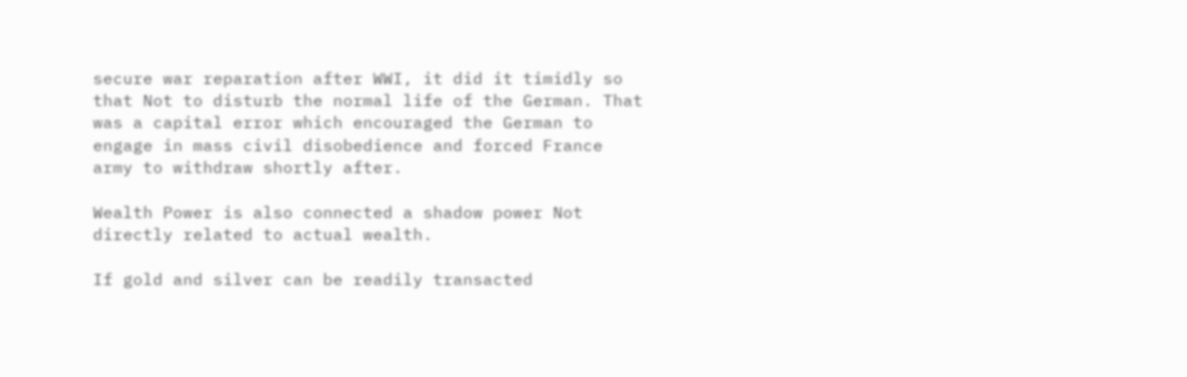secure war reparation after WWI, it did it timidly so that Not to disturb the normal life of the German. That was a capital error which encouraged the German to engage in mass civil disobedience and forced France army to withdraw shortly after.

Wealth Power is also connected a shadow power Not directly related to actual wealth.

If gold and silver can be readily transacted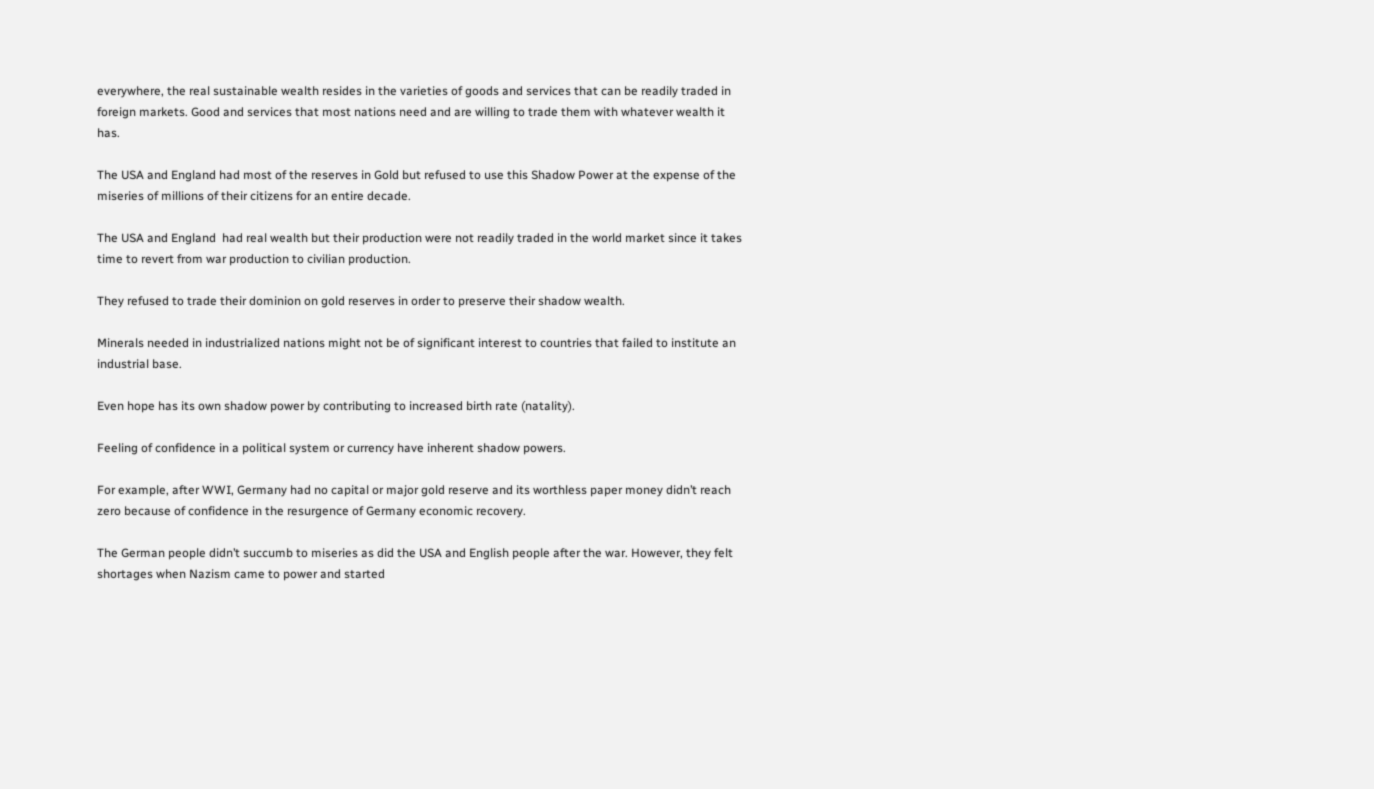everywhere, the real sustainable wealth resides in the varieties of goods and services that can be readily traded in foreign markets. Good and services that most nations need and are willing to trade them with whatever wealth it has.

The USA and England had most of the reserves in Gold but refused to use this Shadow Power at the expense of the miseries of millions of their citizens for an entire decade.

The USA and England  had real wealth but their production were not readily traded in the world market since it takes time to revert from war production to civilian production.

They refused to trade their dominion on gold reserves in order to preserve their shadow wealth.

Minerals needed in industrialized nations might not be of significant interest to countries that failed to institute an industrial base.

Even hope has its own shadow power by contributing to increased birth rate (natality).

Feeling of confidence in a political system or currency have inherent shadow powers.

For example, after WWI, Germany had no capital or major gold reserve and its worthless paper money didn’t reach zero because of confidence in the resurgence of Germany economic recovery.

The German people didn’t succumb to miseries as did the USA and English people after the war. However, they felt shortages when Nazism came to power and started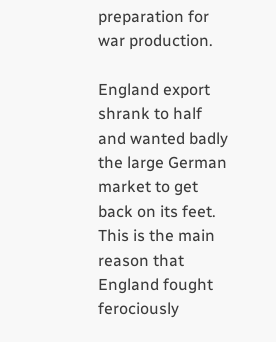preparation for war production.

England export shrank to half and wanted badly the large German market to get back on its feet. This is the main reason that England fought ferociously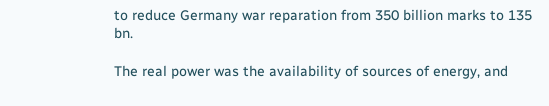to reduce Germany war reparation from 350 billion marks to 135 bn.

The real power was the availability of sources of energy, and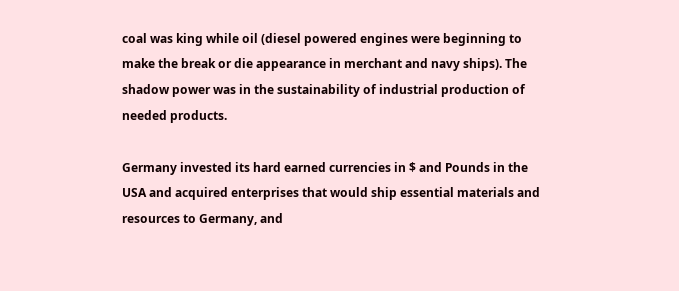coal was king while oil (diesel powered engines were beginning to make the break or die appearance in merchant and navy ships). The shadow power was in the sustainability of industrial production of needed products.

Germany invested its hard earned currencies in $ and Pounds in the USA and acquired enterprises that would ship essential materials and resources to Germany, and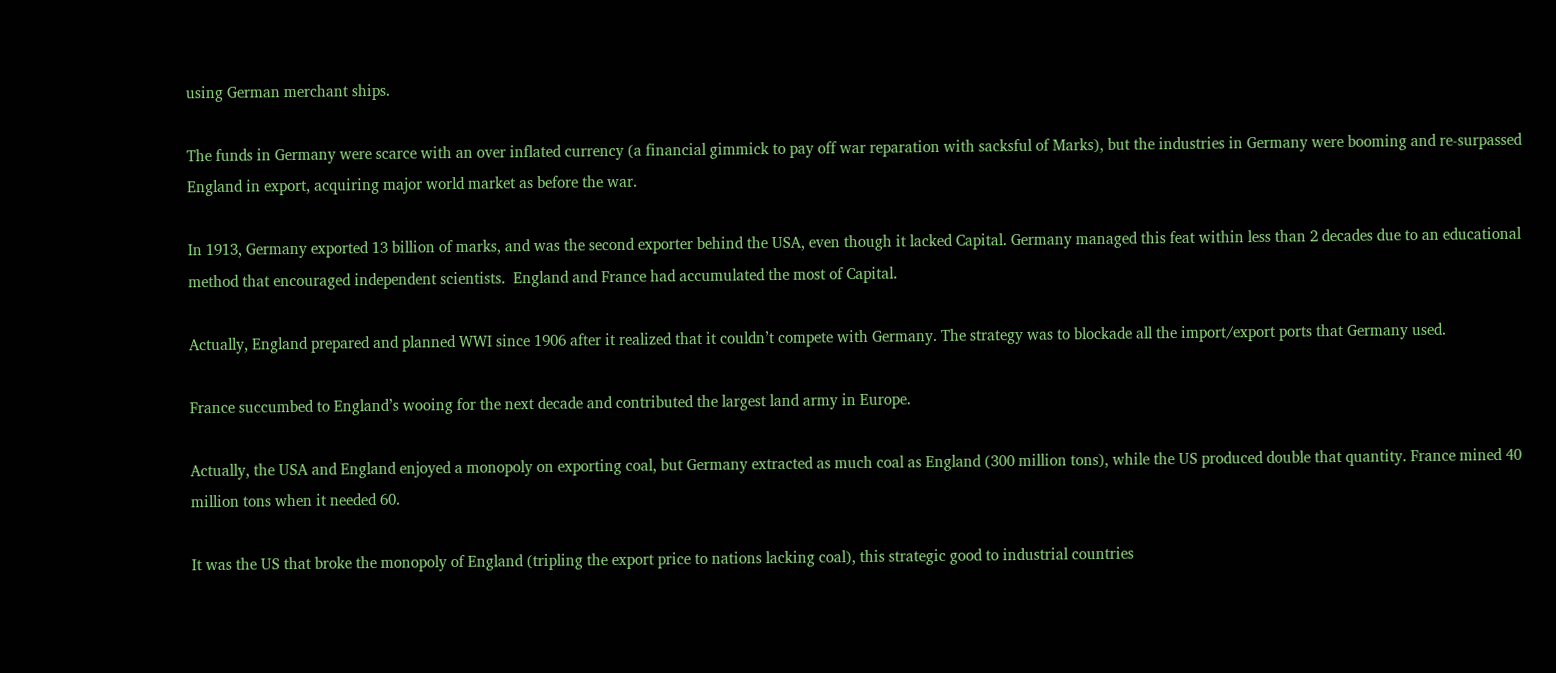using German merchant ships.

The funds in Germany were scarce with an over inflated currency (a financial gimmick to pay off war reparation with sacksful of Marks), but the industries in Germany were booming and re-surpassed England in export, acquiring major world market as before the war.

In 1913, Germany exported 13 billion of marks, and was the second exporter behind the USA, even though it lacked Capital. Germany managed this feat within less than 2 decades due to an educational method that encouraged independent scientists.  England and France had accumulated the most of Capital.

Actually, England prepared and planned WWI since 1906 after it realized that it couldn’t compete with Germany. The strategy was to blockade all the import/export ports that Germany used.

France succumbed to England’s wooing for the next decade and contributed the largest land army in Europe.

Actually, the USA and England enjoyed a monopoly on exporting coal, but Germany extracted as much coal as England (300 million tons), while the US produced double that quantity. France mined 40 million tons when it needed 60.

It was the US that broke the monopoly of England (tripling the export price to nations lacking coal), this strategic good to industrial countries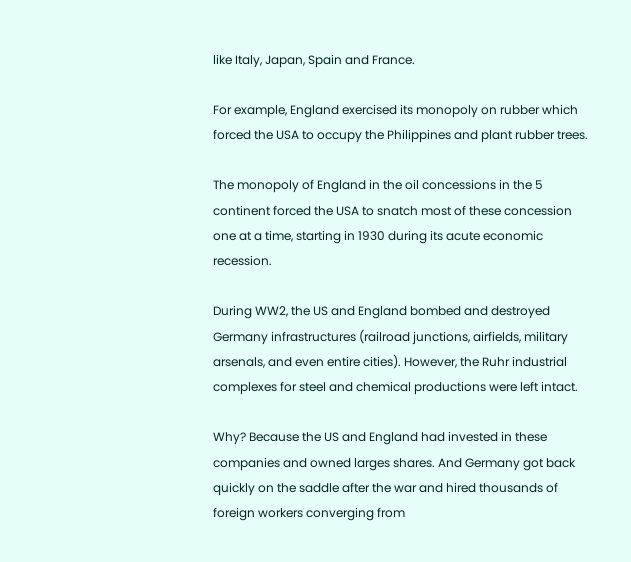like Italy, Japan, Spain and France.

For example, England exercised its monopoly on rubber which forced the USA to occupy the Philippines and plant rubber trees.

The monopoly of England in the oil concessions in the 5 continent forced the USA to snatch most of these concession one at a time, starting in 1930 during its acute economic recession.

During WW2, the US and England bombed and destroyed Germany infrastructures (railroad junctions, airfields, military arsenals, and even entire cities). However, the Ruhr industrial complexes for steel and chemical productions were left intact.

Why? Because the US and England had invested in these companies and owned larges shares. And Germany got back quickly on the saddle after the war and hired thousands of foreign workers converging from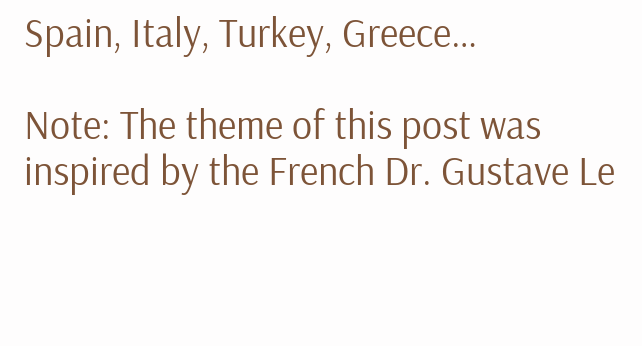Spain, Italy, Turkey, Greece…

Note: The theme of this post was inspired by the French Dr. Gustave Le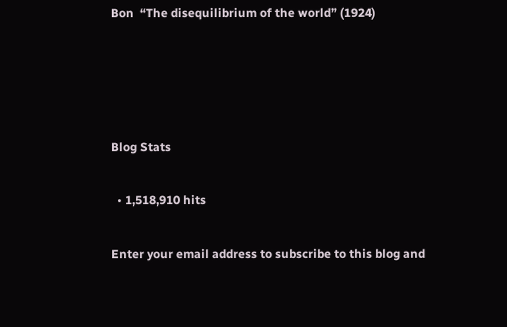Bon  “The disequilibrium of the world” (1924)




Blog Stats

  • 1,518,910 hits

Enter your email address to subscribe to this blog and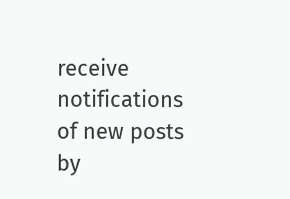receive notifications of new posts by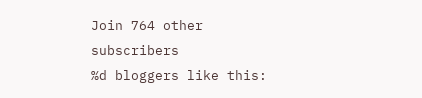Join 764 other subscribers
%d bloggers like this: